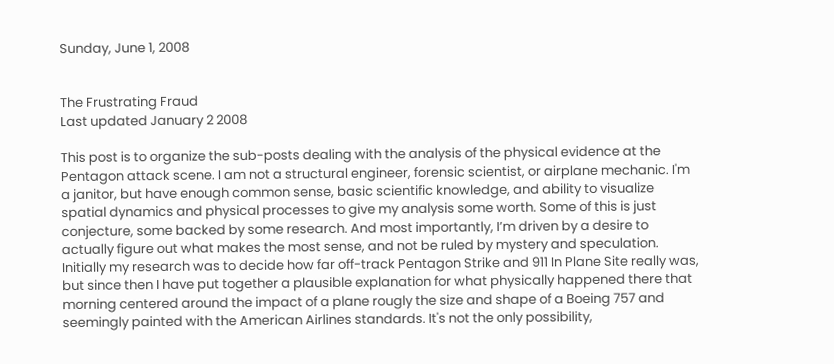Sunday, June 1, 2008


The Frustrating Fraud
Last updated January 2 2008

This post is to organize the sub-posts dealing with the analysis of the physical evidence at the Pentagon attack scene. I am not a structural engineer, forensic scientist, or airplane mechanic. I'm a janitor, but have enough common sense, basic scientific knowledge, and ability to visualize spatial dynamics and physical processes to give my analysis some worth. Some of this is just conjecture, some backed by some research. And most importantly, I’m driven by a desire to actually figure out what makes the most sense, and not be ruled by mystery and speculation. Initially my research was to decide how far off-track Pentagon Strike and 911 In Plane Site really was, but since then I have put together a plausible explanation for what physically happened there that morning centered around the impact of a plane rougly the size and shape of a Boeing 757 and seemingly painted with the American Airlines standards. It's not the only possibility,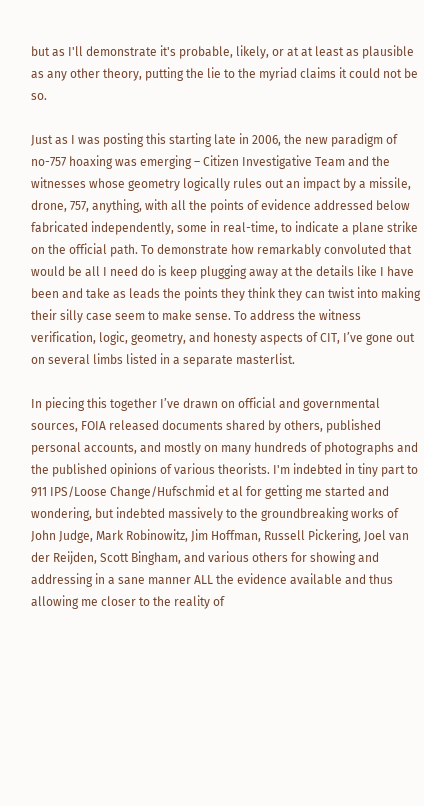but as I'll demonstrate it's probable, likely, or at at least as plausible as any other theory, putting the lie to the myriad claims it could not be so.

Just as I was posting this starting late in 2006, the new paradigm of no-757 hoaxing was emerging – Citizen Investigative Team and the witnesses whose geometry logically rules out an impact by a missile, drone, 757, anything, with all the points of evidence addressed below fabricated independently, some in real-time, to indicate a plane strike on the official path. To demonstrate how remarkably convoluted that would be all I need do is keep plugging away at the details like I have been and take as leads the points they think they can twist into making their silly case seem to make sense. To address the witness verification, logic, geometry, and honesty aspects of CIT, I’ve gone out on several limbs listed in a separate masterlist.

In piecing this together I’ve drawn on official and governmental sources, FOIA released documents shared by others, published personal accounts, and mostly on many hundreds of photographs and the published opinions of various theorists. I'm indebted in tiny part to 911 IPS/Loose Change/Hufschmid et al for getting me started and wondering, but indebted massively to the groundbreaking works of John Judge, Mark Robinowitz, Jim Hoffman, Russell Pickering, Joel van der Reijden, Scott Bingham, and various others for showing and addressing in a sane manner ALL the evidence available and thus allowing me closer to the reality of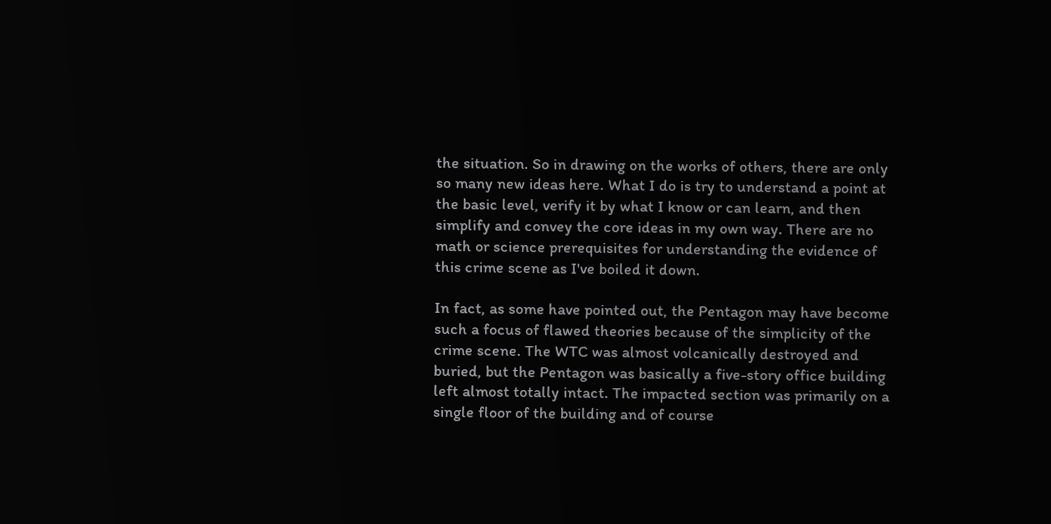the situation. So in drawing on the works of others, there are only so many new ideas here. What I do is try to understand a point at the basic level, verify it by what I know or can learn, and then simplify and convey the core ideas in my own way. There are no math or science prerequisites for understanding the evidence of this crime scene as I've boiled it down.

In fact, as some have pointed out, the Pentagon may have become such a focus of flawed theories because of the simplicity of the crime scene. The WTC was almost volcanically destroyed and buried, but the Pentagon was basically a five-story office building left almost totally intact. The impacted section was primarily on a single floor of the building and of course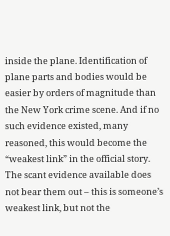inside the plane. Identification of plane parts and bodies would be easier by orders of magnitude than the New York crime scene. And if no such evidence existed, many reasoned, this would become the “weakest link” in the official story. The scant evidence available does not bear them out – this is someone’s weakest link, but not the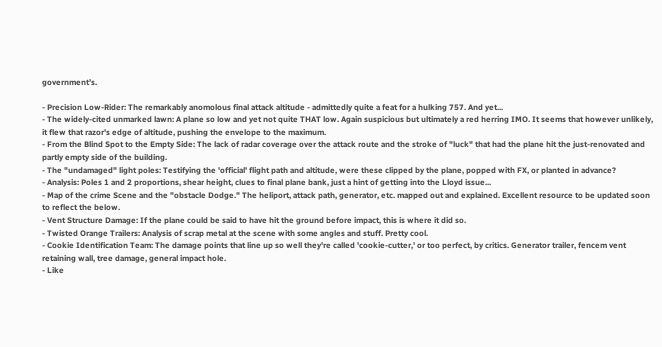government’s.

- Precision Low-Rider: The remarkably anomolous final attack altitude - admittedly quite a feat for a hulking 757. And yet...
- The widely-cited unmarked lawn: A plane so low and yet not quite THAT low. Again suspicious but ultimately a red herring IMO. It seems that however unlikely, it flew that razor's edge of altitude, pushing the envelope to the maximum.
- From the Blind Spot to the Empty Side: The lack of radar coverage over the attack route and the stroke of "luck" that had the plane hit the just-renovated and partly empty side of the building.
- The "undamaged" light poles: Testifying the 'official' flight path and altitude, were these clipped by the plane, popped with FX, or planted in advance?
- Analysis: Poles 1 and 2 proportions, shear height, clues to final plane bank, just a hint of getting into the Lloyd issue...
- Map of the crime Scene and the "obstacle Dodge." The heliport, attack path, generator, etc. mapped out and explained. Excellent resource to be updated soon to reflect the below.
- Vent Structure Damage: If the plane could be said to have hit the ground before impact, this is where it did so.
- Twisted Orange Trailers: Analysis of scrap metal at the scene with some angles and stuff. Pretty cool.
- Cookie Identification Team: The damage points that line up so well they're called 'cookie-cutter,' or too perfect, by critics. Generator trailer, fencem vent retaining wall, tree damage, general impact hole.
- Like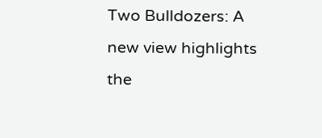Two Bulldozers: A new view highlights the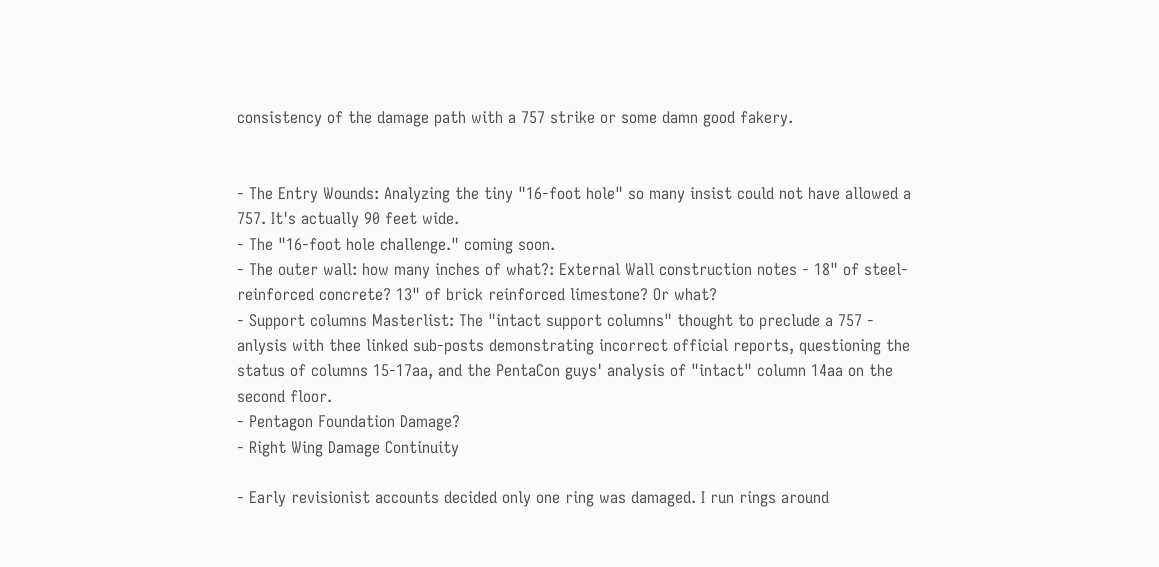consistency of the damage path with a 757 strike or some damn good fakery.


- The Entry Wounds: Analyzing the tiny "16-foot hole" so many insist could not have allowed a 757. It's actually 90 feet wide.
- The "16-foot hole challenge." coming soon.
- The outer wall: how many inches of what?: External Wall construction notes - 18" of steel-reinforced concrete? 13" of brick reinforced limestone? Or what?
- Support columns Masterlist: The "intact support columns" thought to preclude a 757 - anlysis with thee linked sub-posts demonstrating incorrect official reports, questioning the status of columns 15-17aa, and the PentaCon guys' analysis of "intact" column 14aa on the second floor.
- Pentagon Foundation Damage?
- Right Wing Damage Continuity

- Early revisionist accounts decided only one ring was damaged. I run rings around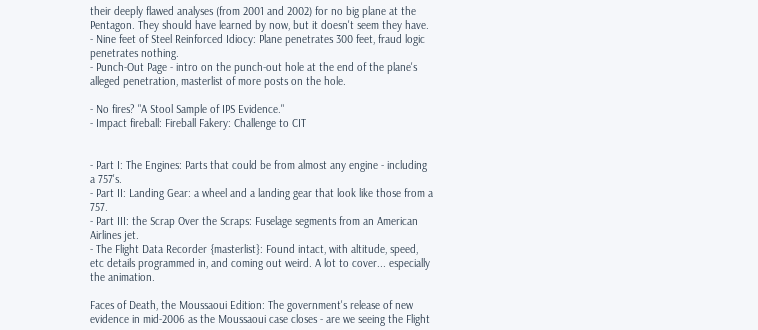their deeply flawed analyses (from 2001 and 2002) for no big plane at the Pentagon. They should have learned by now, but it doesn't seem they have.
- Nine feet of Steel Reinforced Idiocy: Plane penetrates 300 feet, fraud logic penetrates nothing.
- Punch-Out Page - intro on the punch-out hole at the end of the plane's alleged penetration, masterlist of more posts on the hole.

- No fires? "A Stool Sample of IPS Evidence."
- Impact fireball: Fireball Fakery: Challenge to CIT


- Part I: The Engines: Parts that could be from almost any engine - including a 757's.
- Part II: Landing Gear: a wheel and a landing gear that look like those from a 757.
- Part III: the Scrap Over the Scraps: Fuselage segments from an American Airlines jet.
- The Flight Data Recorder {masterlist}: Found intact, with altitude, speed, etc details programmed in, and coming out weird. A lot to cover... especially the animation.

Faces of Death, the Moussaoui Edition: The government's release of new evidence in mid-2006 as the Moussaoui case closes - are we seeing the Flight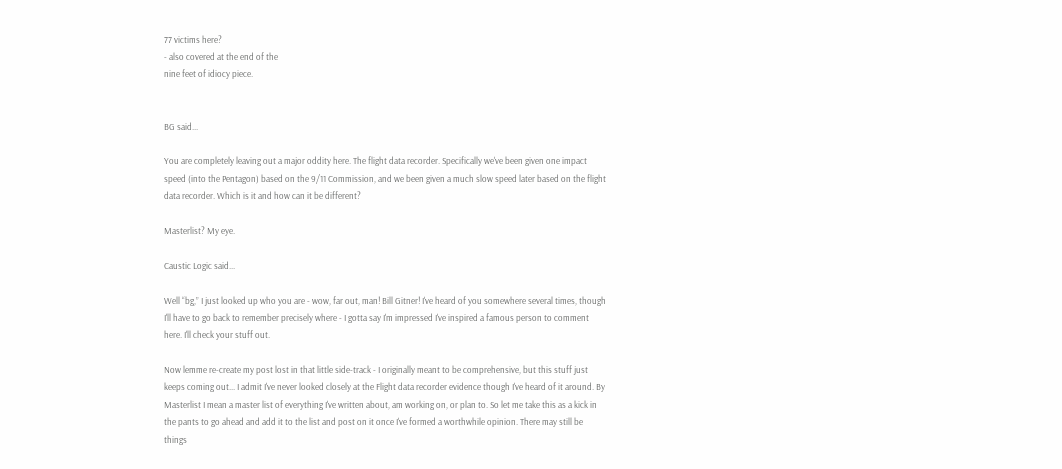77 victims here?
- also covered at the end of the
nine feet of idiocy piece.


BG said...

You are completely leaving out a major oddity here. The flight data recorder. Specifically we've been given one impact speed (into the Pentagon) based on the 9/11 Commission, and we been given a much slow speed later based on the flight data recorder. Which is it and how can it be different?

Masterlist? My eye.

Caustic Logic said...

Well “bg,” I just looked up who you are - wow, far out, man! Bill Gitner! I've heard of you somewhere several times, though I'll have to go back to remember precisely where - I gotta say I'm impressed I've inspired a famous person to comment here. I'll check your stuff out.

Now lemme re-create my post lost in that little side-track - I originally meant to be comprehensive, but this stuff just keeps coming out... I admit I've never looked closely at the Flight data recorder evidence though I've heard of it around. By Masterlist I mean a master list of everything I've written about, am working on, or plan to. So let me take this as a kick in the pants to go ahead and add it to the list and post on it once I've formed a worthwhile opinion. There may still be things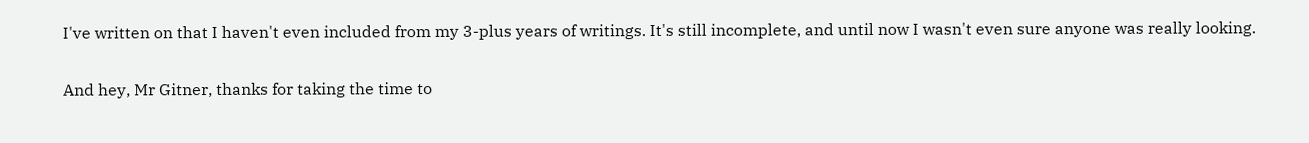I've written on that I haven't even included from my 3-plus years of writings. It's still incomplete, and until now I wasn't even sure anyone was really looking.

And hey, Mr Gitner, thanks for taking the time to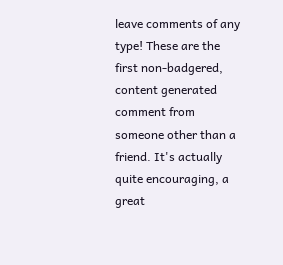leave comments of any type! These are the first non-badgered, content generated comment from someone other than a friend. It's actually quite encouraging, a great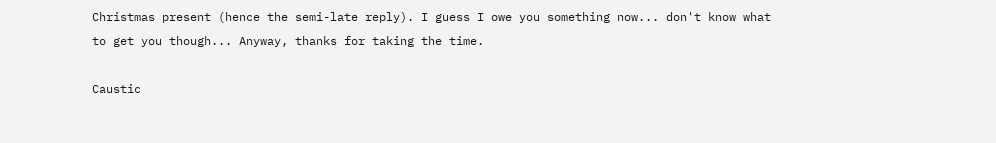Christmas present (hence the semi-late reply). I guess I owe you something now... don't know what to get you though... Anyway, thanks for taking the time.

Caustic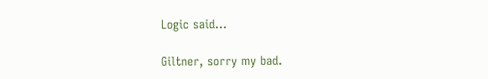Logic said...

Giltner, sorry my bad.